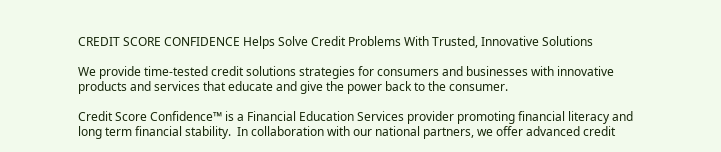CREDIT SCORE CONFIDENCE Helps Solve Credit Problems With Trusted, Innovative Solutions

We provide time-tested credit solutions strategies for consumers and businesses with innovative products and services that educate and give the power back to the consumer.

Credit Score Confidence™ is a Financial Education Services provider promoting financial literacy and long term financial stability.  In collaboration with our national partners, we offer advanced credit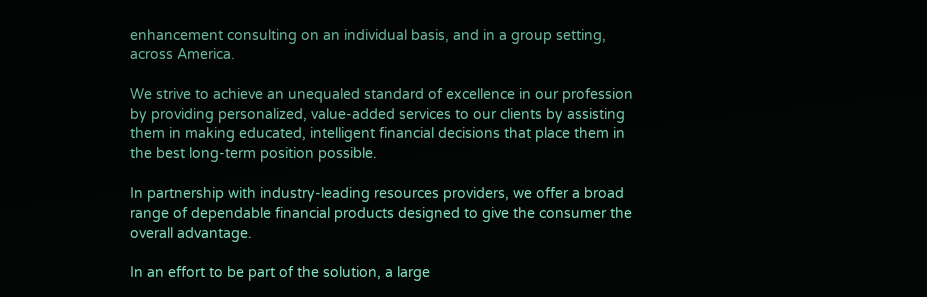enhancement consulting on an individual basis, and in a group setting, across America.

We strive to achieve an unequaled standard of excellence in our profession by providing personalized, value-added services to our clients by assisting them in making educated, intelligent financial decisions that place them in the best long-term position possible.

In partnership with industry-leading resources providers, we offer a broad range of dependable financial products designed to give the consumer the overall advantage.

In an effort to be part of the solution, a large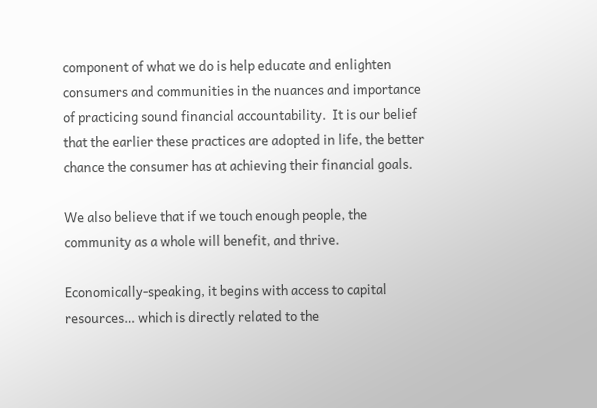component of what we do is help educate and enlighten consumers and communities in the nuances and importance of practicing sound financial accountability.  It is our belief that the earlier these practices are adopted in life, the better chance the consumer has at achieving their financial goals.

We also believe that if we touch enough people, the community as a whole will benefit, and thrive.

Economically-speaking, it begins with access to capital resources… which is directly related to the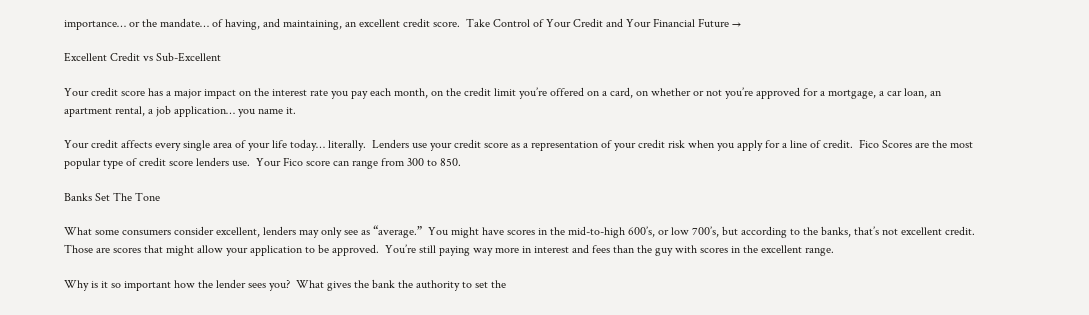importance… or the mandate… of having, and maintaining, an excellent credit score.  Take Control of Your Credit and Your Financial Future →

Excellent Credit vs Sub-Excellent

Your credit score has a major impact on the interest rate you pay each month, on the credit limit you’re offered on a card, on whether or not you’re approved for a mortgage, a car loan, an apartment rental, a job application… you name it.

Your credit affects every single area of your life today… literally.  Lenders use your credit score as a representation of your credit risk when you apply for a line of credit.  Fico Scores are the most popular type of credit score lenders use.  Your Fico score can range from 300 to 850.

Banks Set The Tone

What some consumers consider excellent, lenders may only see as “average.”  You might have scores in the mid-to-high 600’s, or low 700’s, but according to the banks, that’s not excellent credit.  Those are scores that might allow your application to be approved.  You’re still paying way more in interest and fees than the guy with scores in the excellent range.

Why is it so important how the lender sees you?  What gives the bank the authority to set the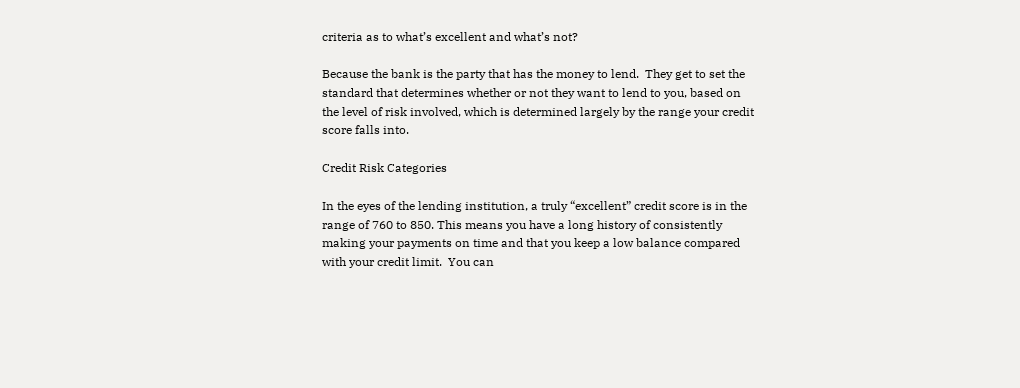criteria as to what’s excellent and what’s not?

Because the bank is the party that has the money to lend.  They get to set the standard that determines whether or not they want to lend to you, based on the level of risk involved, which is determined largely by the range your credit score falls into.

Credit Risk Categories

In the eyes of the lending institution, a truly “excellent” credit score is in the range of 760 to 850. This means you have a long history of consistently making your payments on time and that you keep a low balance compared with your credit limit.  You can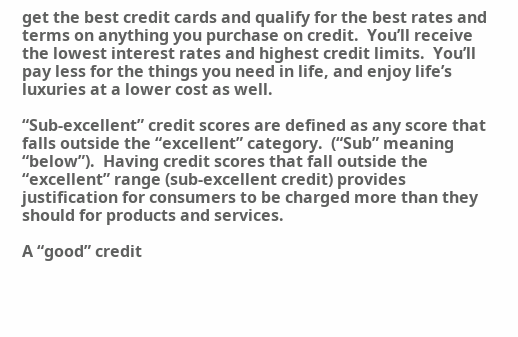get the best credit cards and qualify for the best rates and terms on anything you purchase on credit.  You’ll receive the lowest interest rates and highest credit limits.  You’ll pay less for the things you need in life, and enjoy life’s luxuries at a lower cost as well.

“Sub-excellent” credit scores are defined as any score that falls outside the “excellent” category.  (“Sub” meaning “below”).  Having credit scores that fall outside the “excellent” range (sub-excellent credit) provides justification for consumers to be charged more than they should for products and services.

A “good” credit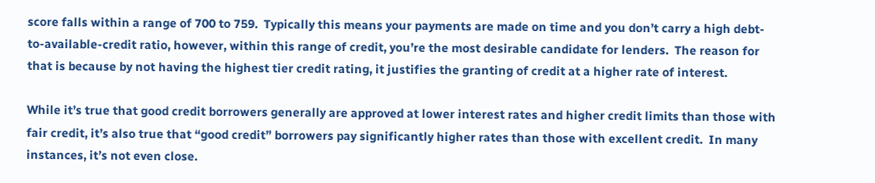score falls within a range of 700 to 759.  Typically this means your payments are made on time and you don’t carry a high debt-to-available-credit ratio, however, within this range of credit, you’re the most desirable candidate for lenders.  The reason for that is because by not having the highest tier credit rating, it justifies the granting of credit at a higher rate of interest.

While it’s true that good credit borrowers generally are approved at lower interest rates and higher credit limits than those with fair credit, it’s also true that “good credit” borrowers pay significantly higher rates than those with excellent credit.  In many instances, it’s not even close.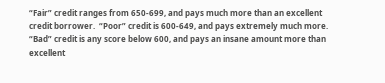“Fair” credit ranges from 650-699, and pays much more than an excellent credit borrower.  “Poor” credit is 600-649, and pays extremely much more. “Bad” credit is any score below 600, and pays an insane amount more than excellent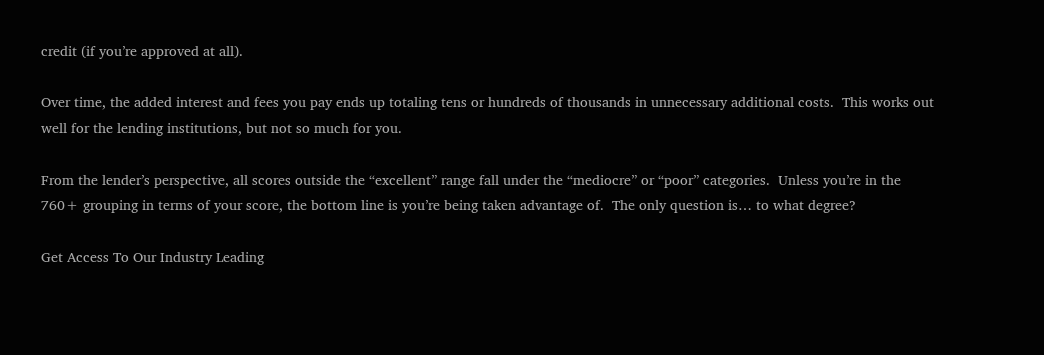credit (if you’re approved at all).

Over time, the added interest and fees you pay ends up totaling tens or hundreds of thousands in unnecessary additional costs.  This works out well for the lending institutions, but not so much for you.

From the lender’s perspective, all scores outside the “excellent” range fall under the “mediocre” or “poor” categories.  Unless you’re in the 760+ grouping in terms of your score, the bottom line is you’re being taken advantage of.  The only question is… to what degree?

Get Access To Our Industry Leading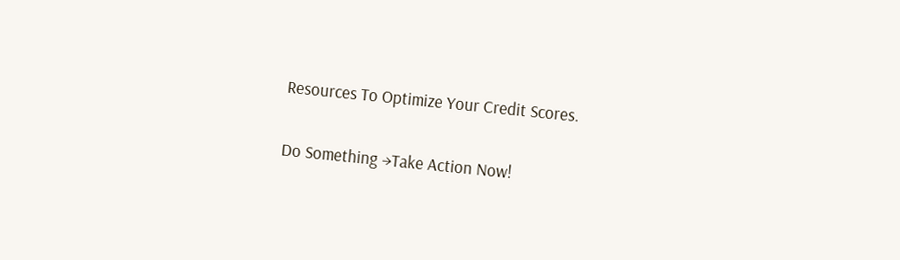Resources To Optimize Your Credit Scores.

Do Something →Take Action Now!